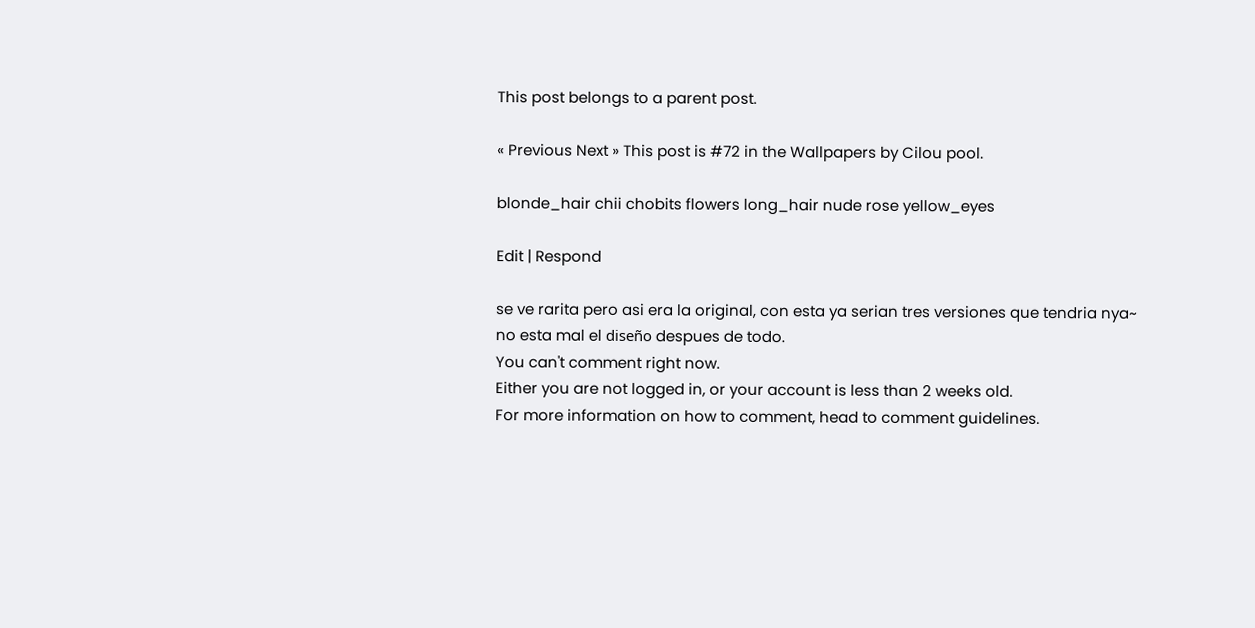This post belongs to a parent post.

« Previous Next » This post is #72 in the Wallpapers by Cilou pool.

blonde_hair chii chobits flowers long_hair nude rose yellow_eyes

Edit | Respond

se ve rarita pero asi era la original, con esta ya serian tres versiones que tendria nya~
no esta mal el diseño despues de todo.
You can't comment right now.
Either you are not logged in, or your account is less than 2 weeks old.
For more information on how to comment, head to comment guidelines.